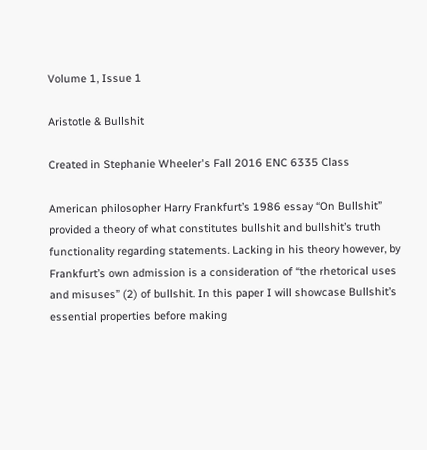Volume 1, Issue 1

Aristotle & Bullshit

Created in Stephanie Wheeler's Fall 2016 ENC 6335 Class

American philosopher Harry Frankfurt’s 1986 essay “On Bullshit” provided a theory of what constitutes bullshit and bullshit’s truth functionality regarding statements. Lacking in his theory however, by Frankfurt’s own admission is a consideration of “the rhetorical uses and misuses” (2) of bullshit. In this paper I will showcase Bullshit’s essential properties before making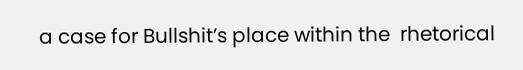a case for Bullshit’s place within the  rhetorical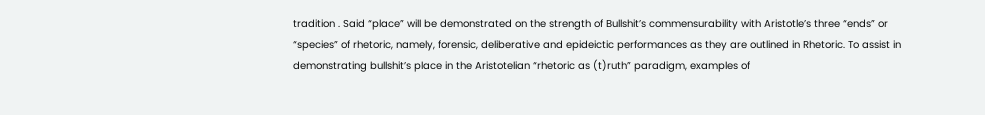tradition . Said “place” will be demonstrated on the strength of Bullshit’s commensurability with Aristotle’s three “ends” or “species” of rhetoric, namely, forensic, deliberative and epideictic performances as they are outlined in Rhetoric. To assist in demonstrating bullshit’s place in the Aristotelian “rhetoric as (t)ruth” paradigm, examples of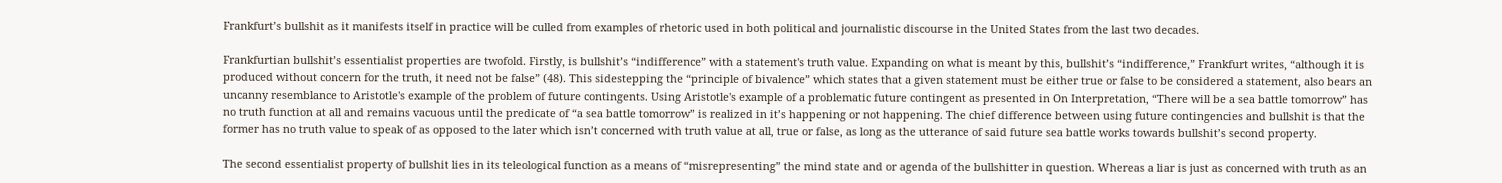Frankfurt’s bullshit as it manifests itself in practice will be culled from examples of rhetoric used in both political and journalistic discourse in the United States from the last two decades.

Frankfurtian bullshit’s essentialist properties are twofold. Firstly, is bullshit’s “indifference” with a statement's truth value. Expanding on what is meant by this, bullshit’s “indifference,” Frankfurt writes, “although it is produced without concern for the truth, it need not be false” (48). This sidestepping the “principle of bivalence” which states that a given statement must be either true or false to be considered a statement, also bears an uncanny resemblance to Aristotle's example of the problem of future contingents. Using Aristotle's example of a problematic future contingent as presented in On Interpretation, “There will be a sea battle tomorrow” has no truth function at all and remains vacuous until the predicate of “a sea battle tomorrow” is realized in it’s happening or not happening. The chief difference between using future contingencies and bullshit is that the former has no truth value to speak of as opposed to the later which isn’t concerned with truth value at all, true or false, as long as the utterance of said future sea battle works towards bullshit’s second property.

The second essentialist property of bullshit lies in its teleological function as a means of “misrepresenting” the mind state and or agenda of the bullshitter in question. Whereas a liar is just as concerned with truth as an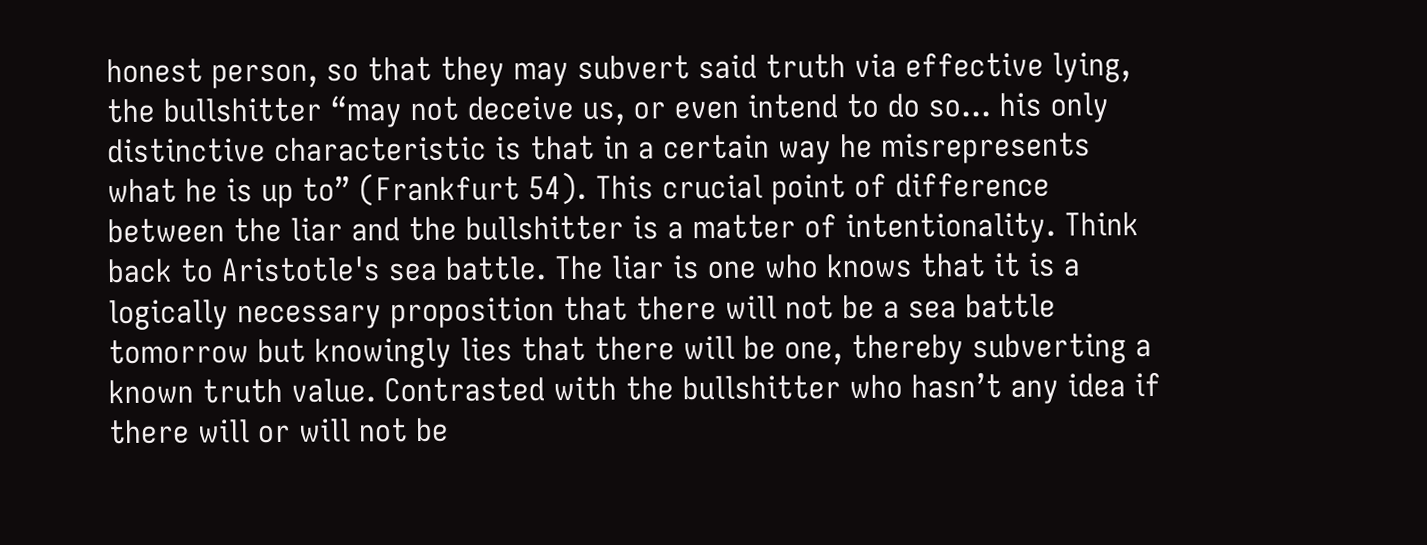honest person, so that they may subvert said truth via effective lying, the bullshitter “may not deceive us, or even intend to do so... his only distinctive characteristic is that in a certain way he misrepresents what he is up to” (Frankfurt 54). This crucial point of difference between the liar and the bullshitter is a matter of intentionality. Think back to Aristotle's sea battle. The liar is one who knows that it is a logically necessary proposition that there will not be a sea battle tomorrow but knowingly lies that there will be one, thereby subverting a known truth value. Contrasted with the bullshitter who hasn’t any idea if there will or will not be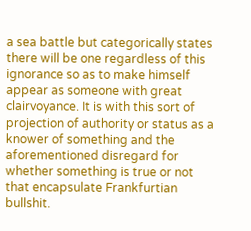a sea battle but categorically states there will be one regardless of this ignorance so as to make himself appear as someone with great clairvoyance. It is with this sort of projection of authority or status as a knower of something and the aforementioned disregard for whether something is true or not that encapsulate Frankfurtian bullshit.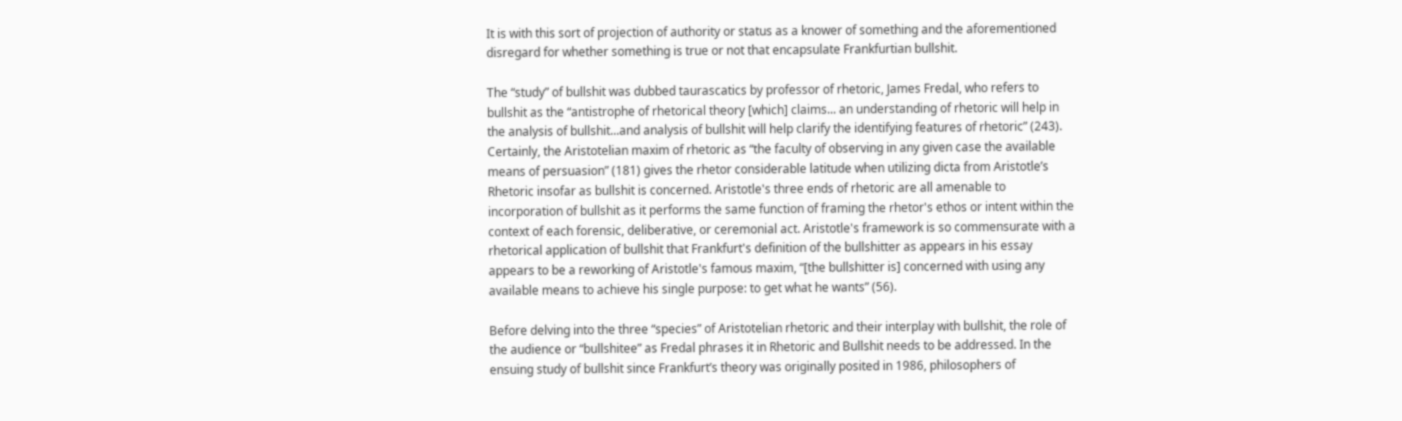It is with this sort of projection of authority or status as a knower of something and the aforementioned disregard for whether something is true or not that encapsulate Frankfurtian bullshit.

The “study” of bullshit was dubbed taurascatics by professor of rhetoric, James Fredal, who refers to bullshit as the “antistrophe of rhetorical theory [which] claims... an understanding of rhetoric will help in the analysis of bullshit...and analysis of bullshit will help clarify the identifying features of rhetoric” (243). Certainly, the Aristotelian maxim of rhetoric as “the faculty of observing in any given case the available means of persuasion” (181) gives the rhetor considerable latitude when utilizing dicta from Aristotle’s Rhetoric insofar as bullshit is concerned. Aristotle's three ends of rhetoric are all amenable to incorporation of bullshit as it performs the same function of framing the rhetor's ethos or intent within the context of each forensic, deliberative, or ceremonial act. Aristotle's framework is so commensurate with a rhetorical application of bullshit that Frankfurt's definition of the bullshitter as appears in his essay appears to be a reworking of Aristotle's famous maxim, “[the bullshitter is] concerned with using any available means to achieve his single purpose: to get what he wants” (56).

Before delving into the three “species” of Aristotelian rhetoric and their interplay with bullshit, the role of the audience or “bullshitee” as Fredal phrases it in Rhetoric and Bullshit needs to be addressed. In the ensuing study of bullshit since Frankfurt’s theory was originally posited in 1986, philosophers of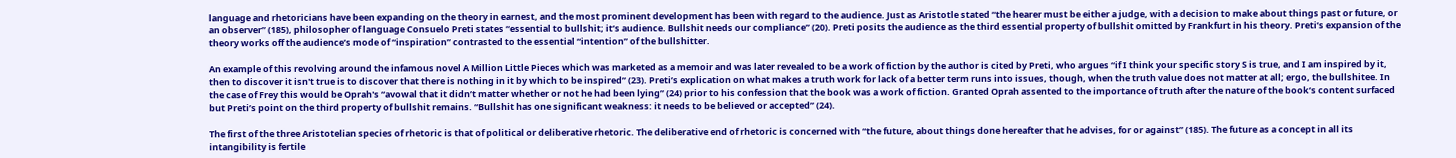language and rhetoricians have been expanding on the theory in earnest, and the most prominent development has been with regard to the audience. Just as Aristotle stated “the hearer must be either a judge, with a decision to make about things past or future, or an observer” (185), philosopher of language Consuelo Preti states “essential to bullshit; it’s audience. Bullshit needs our compliance” (20). Preti posits the audience as the third essential property of bullshit omitted by Frankfurt in his theory. Preti’s expansion of the theory works off the audience’s mode of “inspiration” contrasted to the essential “intention” of the bullshitter.

An example of this revolving around the infamous novel A Million Little Pieces which was marketed as a memoir and was later revealed to be a work of fiction by the author is cited by Preti, who argues “if I think your specific story S is true, and I am inspired by it, then to discover it isn't true is to discover that there is nothing in it by which to be inspired” (23). Preti’s explication on what makes a truth work for lack of a better term runs into issues, though, when the truth value does not matter at all; ergo, the bullshitee. In the case of Frey this would be Oprah's “avowal that it didn’t matter whether or not he had been lying” (24) prior to his confession that the book was a work of fiction. Granted Oprah assented to the importance of truth after the nature of the book’s content surfaced but Preti’s point on the third property of bullshit remains. “Bullshit has one significant weakness: it needs to be believed or accepted” (24).

The first of the three Aristotelian species of rhetoric is that of political or deliberative rhetoric. The deliberative end of rhetoric is concerned with “the future, about things done hereafter that he advises, for or against” (185). The future as a concept in all its intangibility is fertile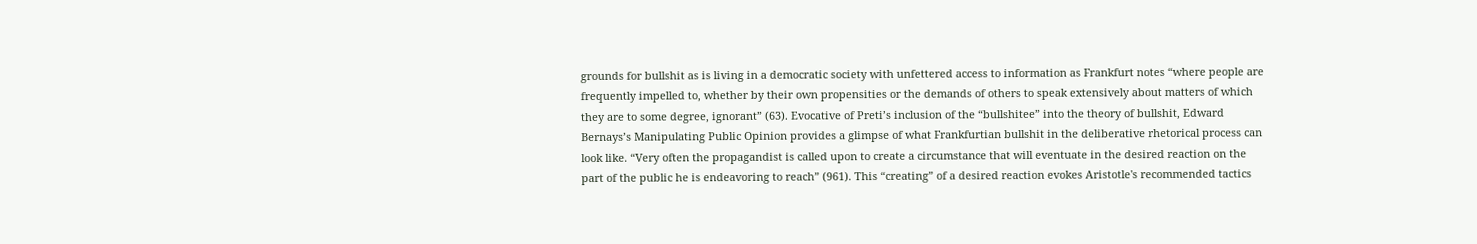grounds for bullshit as is living in a democratic society with unfettered access to information as Frankfurt notes “where people are frequently impelled to, whether by their own propensities or the demands of others to speak extensively about matters of which they are to some degree, ignorant” (63). Evocative of Preti’s inclusion of the “bullshitee” into the theory of bullshit, Edward Bernays’s Manipulating Public Opinion provides a glimpse of what Frankfurtian bullshit in the deliberative rhetorical process can look like. “Very often the propagandist is called upon to create a circumstance that will eventuate in the desired reaction on the part of the public he is endeavoring to reach” (961). This “creating” of a desired reaction evokes Aristotle's recommended tactics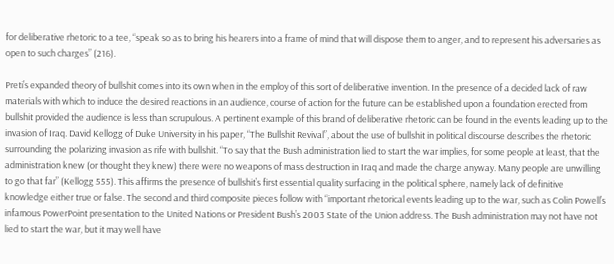for deliberative rhetoric to a tee, “speak so as to bring his hearers into a frame of mind that will dispose them to anger, and to represent his adversaries as open to such charges” (216).

Preti’s expanded theory of bullshit comes into its own when in the employ of this sort of deliberative invention. In the presence of a decided lack of raw materials with which to induce the desired reactions in an audience, course of action for the future can be established upon a foundation erected from bullshit provided the audience is less than scrupulous. A pertinent example of this brand of deliberative rhetoric can be found in the events leading up to the invasion of Iraq. David Kellogg of Duke University in his paper, “The Bullshit Revival”, about the use of bullshit in political discourse describes the rhetoric surrounding the polarizing invasion as rife with bullshit. “To say that the Bush administration lied to start the war implies, for some people at least, that the administration knew (or thought they knew) there were no weapons of mass destruction in Iraq and made the charge anyway. Many people are unwilling to go that far” (Kellogg 555). This affirms the presence of bullshit’s first essential quality surfacing in the political sphere, namely lack of definitive knowledge either true or false. The second and third composite pieces follow with “important rhetorical events leading up to the war, such as Colin Powell’s infamous PowerPoint presentation to the United Nations or President Bush’s 2003 State of the Union address. The Bush administration may not have not lied to start the war, but it may well have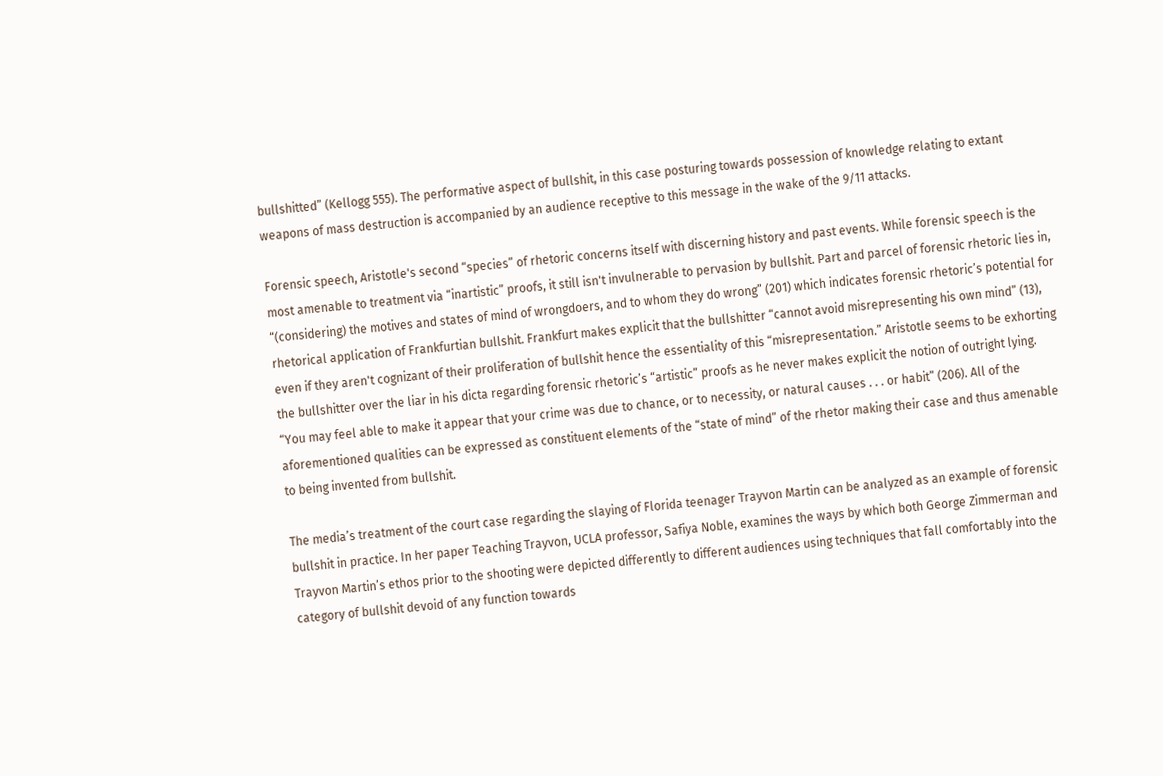bullshitted” (Kellogg 555). The performative aspect of bullshit, in this case posturing towards possession of knowledge relating to extant weapons of mass destruction is accompanied by an audience receptive to this message in the wake of the 9/11 attacks.

Forensic speech, Aristotle's second “species” of rhetoric concerns itself with discerning history and past events. While forensic speech is the most amenable to treatment via “inartistic” proofs, it still isn't invulnerable to pervasion by bullshit. Part and parcel of forensic rhetoric lies in, “(considering) the motives and states of mind of wrongdoers, and to whom they do wrong” (201) which indicates forensic rhetoric’s potential for rhetorical application of Frankfurtian bullshit. Frankfurt makes explicit that the bullshitter “cannot avoid misrepresenting his own mind” (13), even if they aren't cognizant of their proliferation of bullshit hence the essentiality of this “misrepresentation.” Aristotle seems to be exhorting the bullshitter over the liar in his dicta regarding forensic rhetoric’s “artistic” proofs as he never makes explicit the notion of outright lying. “You may feel able to make it appear that your crime was due to chance, or to necessity, or natural causes . . . or habit” (206). All of the aforementioned qualities can be expressed as constituent elements of the “state of mind” of the rhetor making their case and thus amenable to being invented from bullshit.

The media’s treatment of the court case regarding the slaying of Florida teenager Trayvon Martin can be analyzed as an example of forensic bullshit in practice. In her paper Teaching Trayvon, UCLA professor, Safiya Noble, examines the ways by which both George Zimmerman and Trayvon Martin’s ethos prior to the shooting were depicted differently to different audiences using techniques that fall comfortably into the category of bullshit devoid of any function towards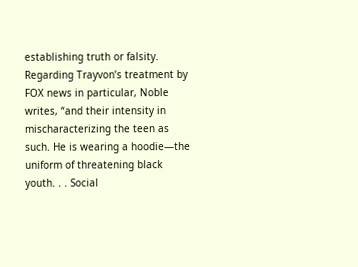establishing truth or falsity. Regarding Trayvon’s treatment by FOX news in particular, Noble writes, “and their intensity in mischaracterizing the teen as such. He is wearing a hoodie—the uniform of threatening black youth. . . Social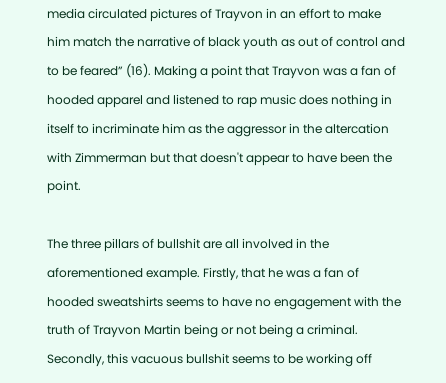media circulated pictures of Trayvon in an effort to make him match the narrative of black youth as out of control and to be feared” (16). Making a point that Trayvon was a fan of hooded apparel and listened to rap music does nothing in itself to incriminate him as the aggressor in the altercation with Zimmerman but that doesn't appear to have been the point.

The three pillars of bullshit are all involved in the aforementioned example. Firstly, that he was a fan of hooded sweatshirts seems to have no engagement with the truth of Trayvon Martin being or not being a criminal. Secondly, this vacuous bullshit seems to be working off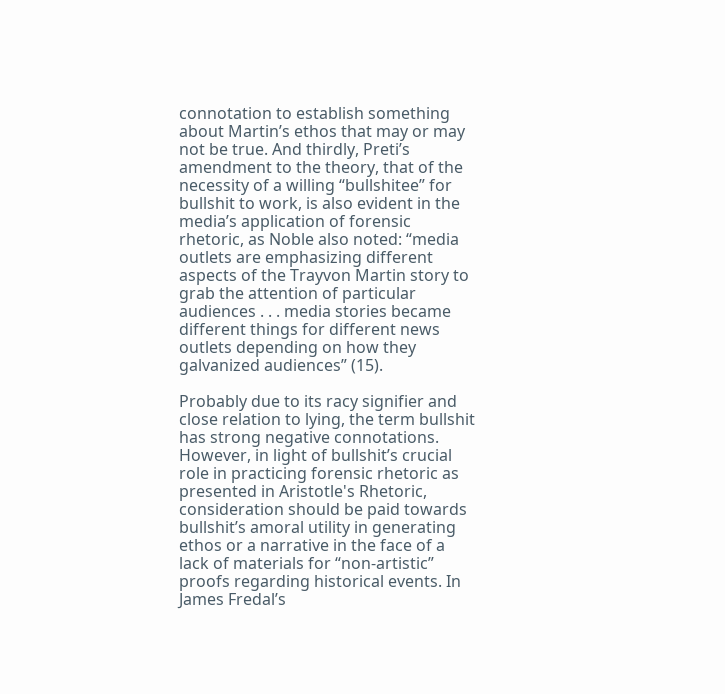connotation to establish something about Martin’s ethos that may or may not be true. And thirdly, Preti’s amendment to the theory, that of the necessity of a willing “bullshitee” for bullshit to work, is also evident in the media’s application of forensic rhetoric, as Noble also noted: “media outlets are emphasizing different aspects of the Trayvon Martin story to grab the attention of particular audiences . . . media stories became different things for different news outlets depending on how they galvanized audiences” (15).

Probably due to its racy signifier and close relation to lying, the term bullshit has strong negative connotations. However, in light of bullshit’s crucial role in practicing forensic rhetoric as presented in Aristotle's Rhetoric, consideration should be paid towards bullshit’s amoral utility in generating ethos or a narrative in the face of a lack of materials for “non-artistic” proofs regarding historical events. In James Fredal’s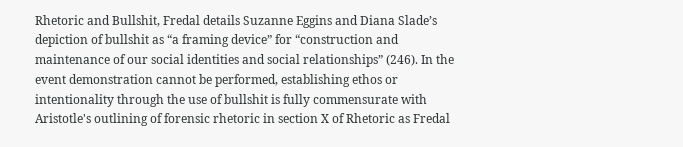Rhetoric and Bullshit, Fredal details Suzanne Eggins and Diana Slade’s depiction of bullshit as “a framing device” for “construction and maintenance of our social identities and social relationships” (246). In the event demonstration cannot be performed, establishing ethos or intentionality through the use of bullshit is fully commensurate with Aristotle's outlining of forensic rhetoric in section X of Rhetoric as Fredal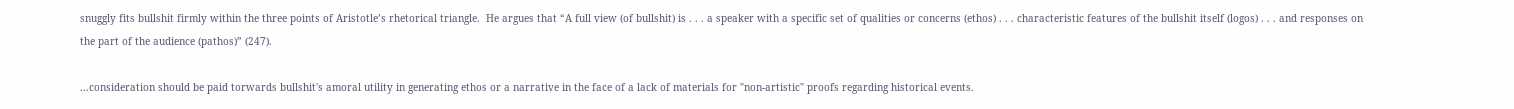snuggly fits bullshit firmly within the three points of Aristotle’s rhetorical triangle.  He argues that “A full view (of bullshit) is . . . a speaker with a specific set of qualities or concerns (ethos) . . . characteristic features of the bullshit itself (logos) . . . and responses on the part of the audience (pathos)” (247).

...consideration should be paid torwards bullshit's amoral utility in generating ethos or a narrative in the face of a lack of materials for "non-artistic" proofs regarding historical events.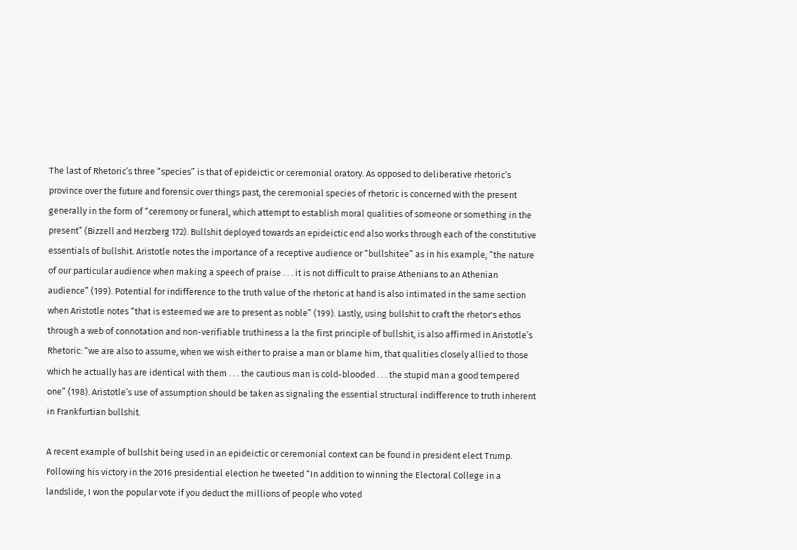The last of Rhetoric’s three “species” is that of epideictic or ceremonial oratory. As opposed to deliberative rhetoric’s province over the future and forensic over things past, the ceremonial species of rhetoric is concerned with the present generally in the form of “ceremony or funeral, which attempt to establish moral qualities of someone or something in the present” (Bizzell and Herzberg 172). Bullshit deployed towards an epideictic end also works through each of the constitutive essentials of bullshit. Aristotle notes the importance of a receptive audience or “bullshitee” as in his example, “the nature of our particular audience when making a speech of praise . . . it is not difficult to praise Athenians to an Athenian audience” (199). Potential for indifference to the truth value of the rhetoric at hand is also intimated in the same section when Aristotle notes “that is esteemed we are to present as noble” (199). Lastly, using bullshit to craft the rhetor's ethos through a web of connotation and non-verifiable truthiness a la the first principle of bullshit, is also affirmed in Aristotle’s Rhetoric: “we are also to assume, when we wish either to praise a man or blame him, that qualities closely allied to those which he actually has are identical with them . . . the cautious man is cold-blooded . . . the stupid man a good tempered one” (198). Aristotle’s use of assumption should be taken as signaling the essential structural indifference to truth inherent in Frankfurtian bullshit.

A recent example of bullshit being used in an epideictic or ceremonial context can be found in president elect Trump. Following his victory in the 2016 presidential election he tweeted “In addition to winning the Electoral College in a landslide, I won the popular vote if you deduct the millions of people who voted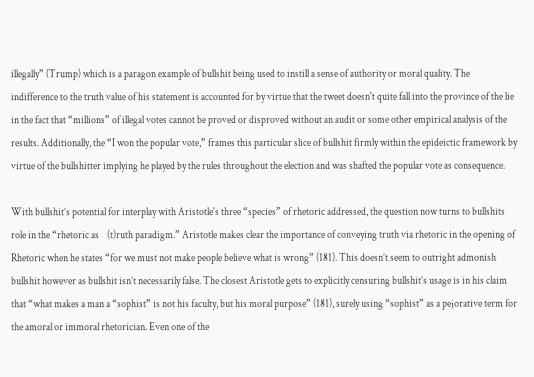illegally” (Trump) which is a paragon example of bullshit being used to instill a sense of authority or moral quality. The indifference to the truth value of his statement is accounted for by virtue that the tweet doesn't quite fall into the province of the lie in the fact that “millions” of illegal votes cannot be proved or disproved without an audit or some other empirical analysis of the results. Additionally, the “I won the popular vote,” frames this particular slice of bullshit firmly within the epideictic framework by virtue of the bullshitter implying he played by the rules throughout the election and was shafted the popular vote as consequence.

With bullshit’s potential for interplay with Aristotle's three “species” of rhetoric addressed, the question now turns to bullshits role in the “rhetoric as    (t)ruth paradigm.” Aristotle makes clear the importance of conveying truth via rhetoric in the opening of Rhetoric when he states “for we must not make people believe what is wrong” (181). This doesn’t seem to outright admonish bullshit however as bullshit isn’t necessarily false. The closest Aristotle gets to explicitly censuring bullshit’s usage is in his claim that “what makes a man a “sophist” is not his faculty, but his moral purpose” (181), surely using “sophist” as a pejorative term for the amoral or immoral rhetorician. Even one of the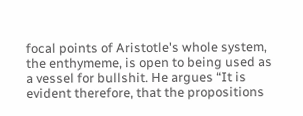focal points of Aristotle's whole system, the enthymeme, is open to being used as a vessel for bullshit. He argues “It is evident therefore, that the propositions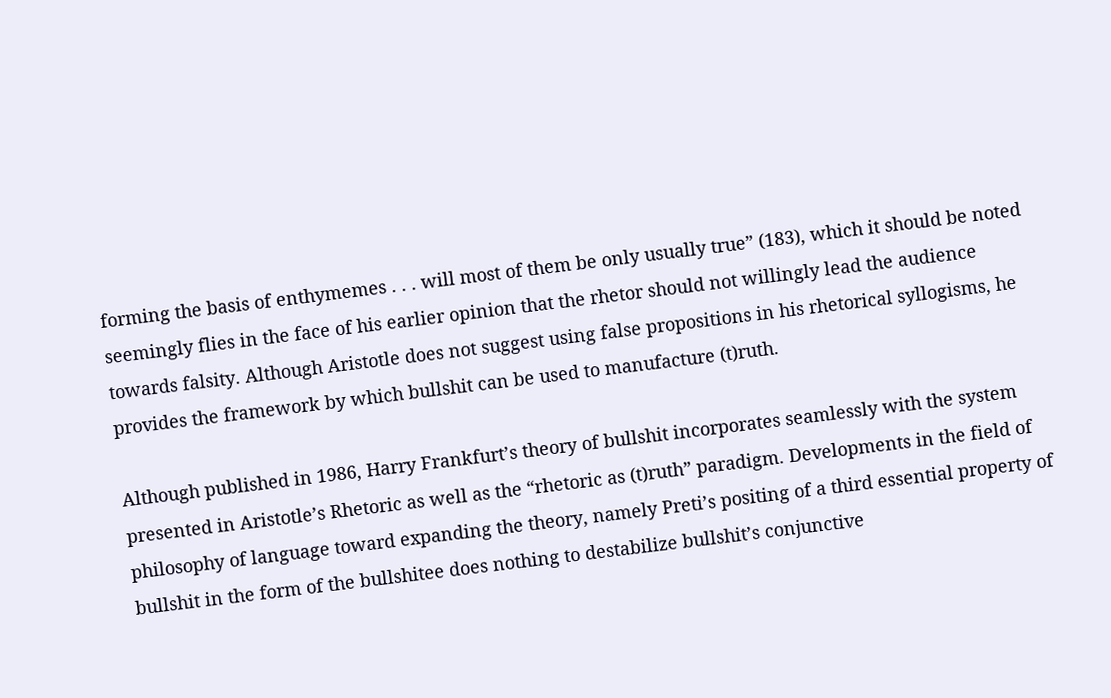forming the basis of enthymemes . . . will most of them be only usually true” (183), which it should be noted seemingly flies in the face of his earlier opinion that the rhetor should not willingly lead the audience towards falsity. Although Aristotle does not suggest using false propositions in his rhetorical syllogisms, he provides the framework by which bullshit can be used to manufacture (t)ruth.

Although published in 1986, Harry Frankfurt’s theory of bullshit incorporates seamlessly with the system presented in Aristotle’s Rhetoric as well as the “rhetoric as (t)ruth” paradigm. Developments in the field of philosophy of language toward expanding the theory, namely Preti’s positing of a third essential property of bullshit in the form of the bullshitee does nothing to destabilize bullshit’s conjunctive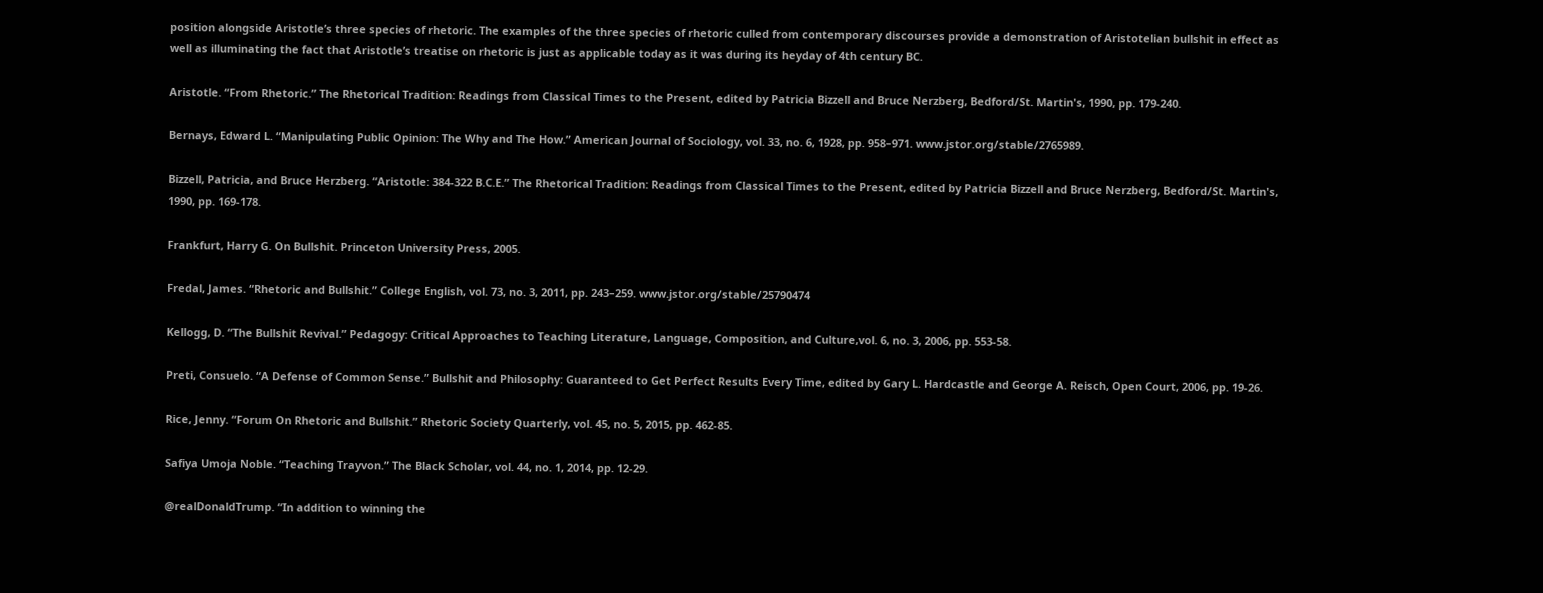position alongside Aristotle’s three species of rhetoric. The examples of the three species of rhetoric culled from contemporary discourses provide a demonstration of Aristotelian bullshit in effect as well as illuminating the fact that Aristotle’s treatise on rhetoric is just as applicable today as it was during its heyday of 4th century BC.

Aristotle. “From Rhetoric.” The Rhetorical Tradition: Readings from Classical Times to the Present, edited by Patricia Bizzell and Bruce Nerzberg, Bedford/St. Martin's, 1990, pp. 179-240.

Bernays, Edward L. “Manipulating Public Opinion: The Why and The How.” American Journal of Sociology, vol. 33, no. 6, 1928, pp. 958–971. www.jstor.org/stable/2765989.

Bizzell, Patricia, and Bruce Herzberg. “Aristotle: 384-322 B.C.E.” The Rhetorical Tradition: Readings from Classical Times to the Present, edited by Patricia Bizzell and Bruce Nerzberg, Bedford/St. Martin's, 1990, pp. 169-178.

Frankfurt, Harry G. On Bullshit. Princeton University Press, 2005.

Fredal, James. “Rhetoric and Bullshit.” College English, vol. 73, no. 3, 2011, pp. 243–259. www.jstor.org/stable/25790474

Kellogg, D. “The Bullshit Revival.” Pedagogy: Critical Approaches to Teaching Literature, Language, Composition, and Culture,vol. 6, no. 3, 2006, pp. 553-58.

Preti, Consuelo. “A Defense of Common Sense.” Bullshit and Philosophy: Guaranteed to Get Perfect Results Every Time, edited by Gary L. Hardcastle and George A. Reisch, Open Court, 2006, pp. 19-26.

Rice, Jenny. “Forum On Rhetoric and Bullshit.” Rhetoric Society Quarterly, vol. 45, no. 5, 2015, pp. 462-85.

Safiya Umoja Noble. “Teaching Trayvon.” The Black Scholar, vol. 44, no. 1, 2014, pp. 12-29.

@realDonaldTrump. “In addition to winning the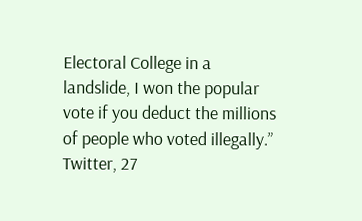Electoral College in a landslide, I won the popular vote if you deduct the millions of people who voted illegally.” Twitter, 27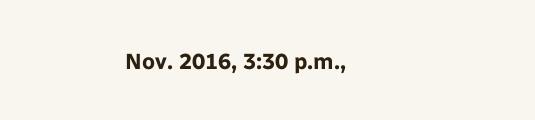Nov. 2016, 3:30 p.m.,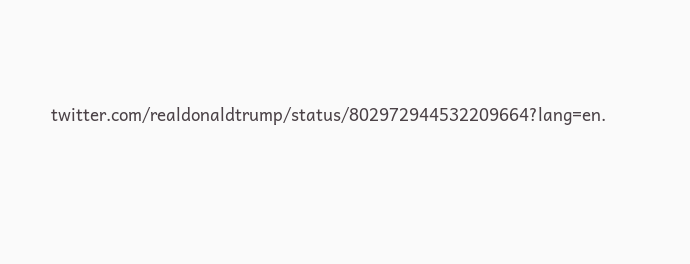twitter.com/realdonaldtrump/status/802972944532209664?lang=en.